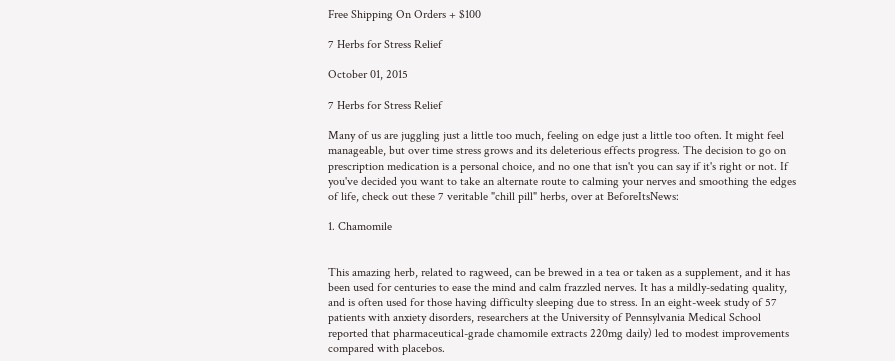Free Shipping On Orders + $100

7 Herbs for Stress Relief

October 01, 2015

7 Herbs for Stress Relief

Many of us are juggling just a little too much, feeling on edge just a little too often. It might feel manageable, but over time stress grows and its deleterious effects progress. The decision to go on prescription medication is a personal choice, and no one that isn't you can say if it's right or not. If you've decided you want to take an alternate route to calming your nerves and smoothing the edges of life, check out these 7 veritable "chill pill" herbs, over at BeforeItsNews:

1. Chamomile


This amazing herb, related to ragweed, can be brewed in a tea or taken as a supplement, and it has been used for centuries to ease the mind and calm frazzled nerves. It has a mildly-sedating quality, and is often used for those having difficulty sleeping due to stress. In an eight-week study of 57 patients with anxiety disorders, researchers at the University of Pennsylvania Medical School reported that pharmaceutical-grade chamomile extracts 220mg daily) led to modest improvements compared with placebos.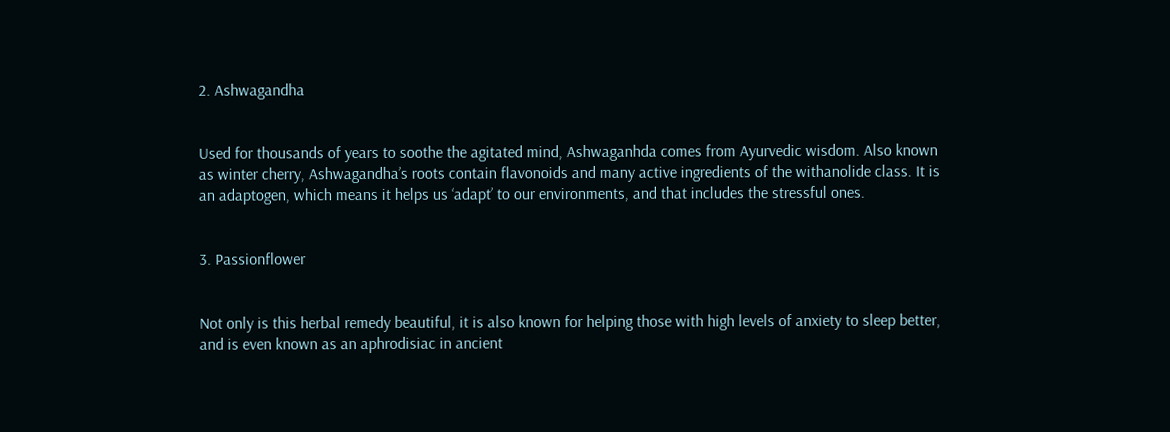2. Ashwagandha


Used for thousands of years to soothe the agitated mind, Ashwaganhda comes from Ayurvedic wisdom. Also known as winter cherry, Ashwagandha’s roots contain flavonoids and many active ingredients of the withanolide class. It is an adaptogen, which means it helps us ‘adapt’ to our environments, and that includes the stressful ones.


3. Passionflower


Not only is this herbal remedy beautiful, it is also known for helping those with high levels of anxiety to sleep better, and is even known as an aphrodisiac in ancient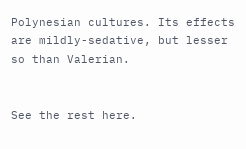Polynesian cultures. Its effects are mildly-sedative, but lesser so than Valerian.


See the rest here.